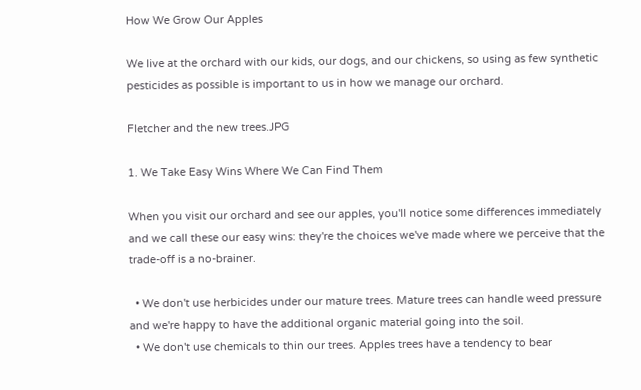How We Grow Our Apples

We live at the orchard with our kids, our dogs, and our chickens, so using as few synthetic pesticides as possible is important to us in how we manage our orchard.

Fletcher and the new trees.JPG

1. We Take Easy Wins Where We Can Find Them

When you visit our orchard and see our apples, you'll notice some differences immediately and we call these our easy wins: they're the choices we've made where we perceive that the trade-off is a no-brainer.

  • We don't use herbicides under our mature trees. Mature trees can handle weed pressure and we're happy to have the additional organic material going into the soil.
  • We don't use chemicals to thin our trees. Apples trees have a tendency to bear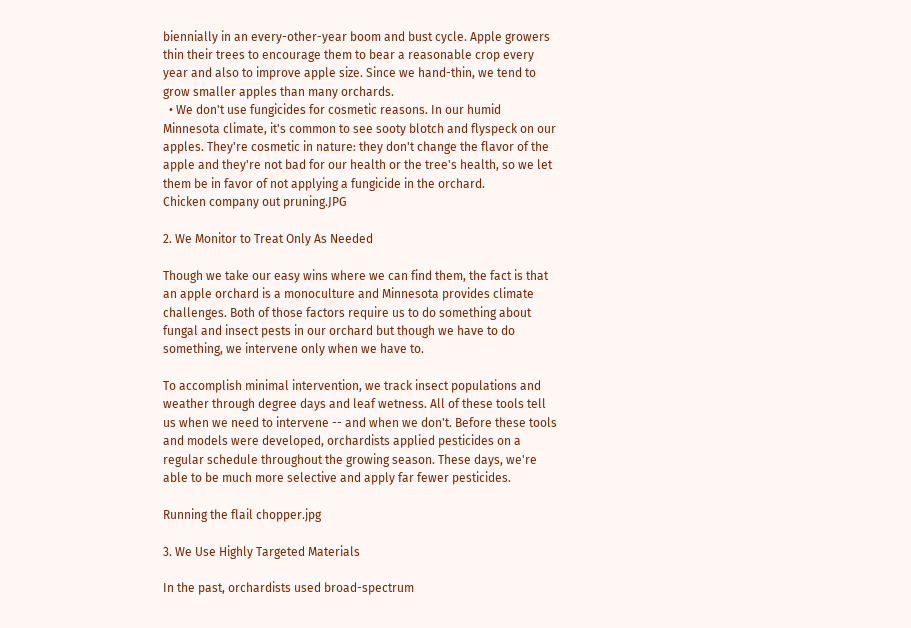biennially in an every-other-year boom and bust cycle. Apple growers thin their trees to encourage them to bear a reasonable crop every year and also to improve apple size. Since we hand-thin, we tend to grow smaller apples than many orchards.
  • We don't use fungicides for cosmetic reasons. In our humid Minnesota climate, it's common to see sooty blotch and flyspeck on our apples. They're cosmetic in nature: they don't change the flavor of the apple and they're not bad for our health or the tree's health, so we let them be in favor of not applying a fungicide in the orchard.
Chicken company out pruning.JPG

2. We Monitor to Treat Only As Needed

Though we take our easy wins where we can find them, the fact is that an apple orchard is a monoculture and Minnesota provides climate challenges. Both of those factors require us to do something about fungal and insect pests in our orchard but though we have to do something, we intervene only when we have to.

To accomplish minimal intervention, we track insect populations and weather through degree days and leaf wetness. All of these tools tell us when we need to intervene -- and when we don't. Before these tools and models were developed, orchardists applied pesticides on a regular schedule throughout the growing season. These days, we're able to be much more selective and apply far fewer pesticides.

Running the flail chopper.jpg

3. We Use Highly Targeted Materials

In the past, orchardists used broad-spectrum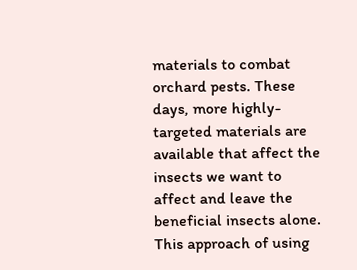materials to combat orchard pests. These days, more highly-targeted materials are available that affect the insects we want to affect and leave the beneficial insects alone. This approach of using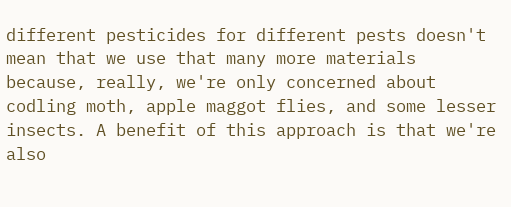different pesticides for different pests doesn't mean that we use that many more materials because, really, we're only concerned about codling moth, apple maggot flies, and some lesser insects. A benefit of this approach is that we're also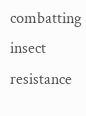combatting insect resistance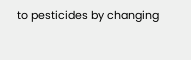to pesticides by changing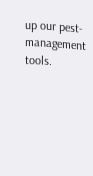up our pest-management tools.